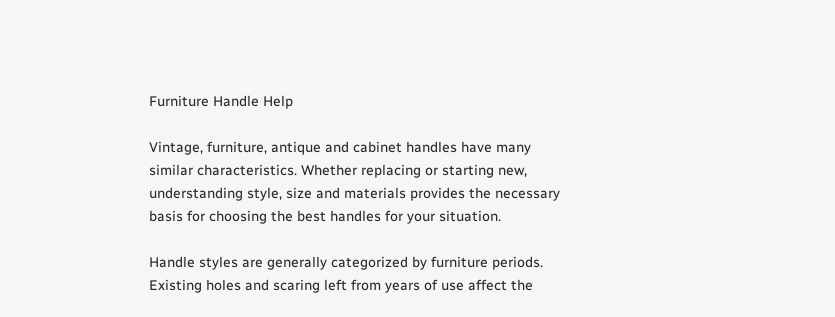Furniture Handle Help

Vintage, furniture, antique and cabinet handles have many similar characteristics. Whether replacing or starting new, understanding style, size and materials provides the necessary basis for choosing the best handles for your situation.

Handle styles are generally categorized by furniture periods. Existing holes and scaring left from years of use affect the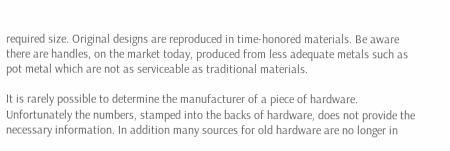required size. Original designs are reproduced in time-honored materials. Be aware there are handles, on the market today, produced from less adequate metals such as pot metal which are not as serviceable as traditional materials.

It is rarely possible to determine the manufacturer of a piece of hardware. Unfortunately the numbers, stamped into the backs of hardware, does not provide the necessary information. In addition many sources for old hardware are no longer in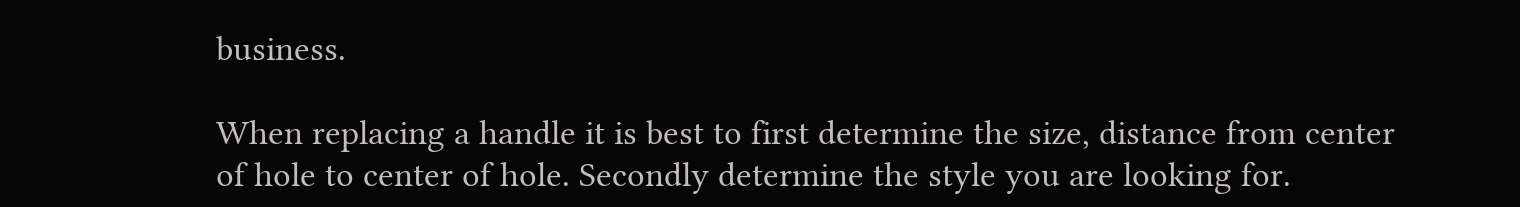business.

When replacing a handle it is best to first determine the size, distance from center of hole to center of hole. Secondly determine the style you are looking for.